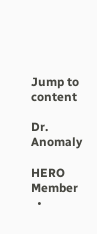Jump to content

Dr. Anomaly

HERO Member
  •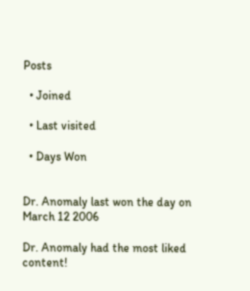Posts

  • Joined

  • Last visited

  • Days Won


Dr. Anomaly last won the day on March 12 2006

Dr. Anomaly had the most liked content!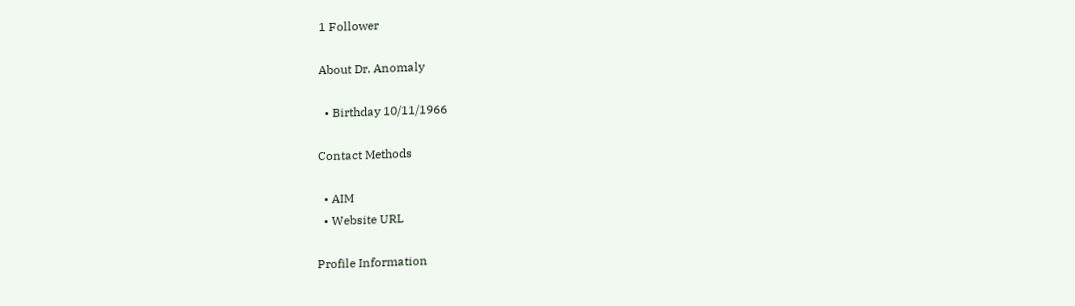1 Follower

About Dr. Anomaly

  • Birthday 10/11/1966

Contact Methods

  • AIM
  • Website URL

Profile Information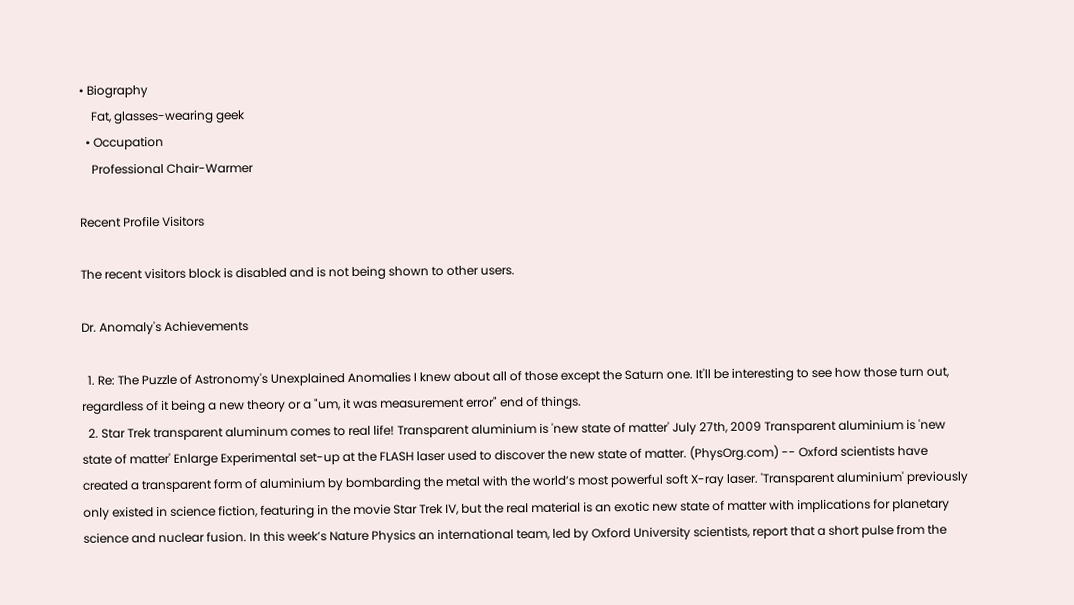• Biography
    Fat, glasses-wearing geek
  • Occupation
    Professional Chair-Warmer

Recent Profile Visitors

The recent visitors block is disabled and is not being shown to other users.

Dr. Anomaly's Achievements

  1. Re: The Puzzle of Astronomy's Unexplained Anomalies I knew about all of those except the Saturn one. It'll be interesting to see how those turn out, regardless of it being a new theory or a "um, it was measurement error" end of things.
  2. Star Trek transparent aluminum comes to real life! Transparent aluminium is 'new state of matter' July 27th, 2009 Transparent aluminium is 'new state of matter' Enlarge Experimental set-up at the FLASH laser used to discover the new state of matter. (PhysOrg.com) -- Oxford scientists have created a transparent form of aluminium by bombarding the metal with the world’s most powerful soft X-ray laser. 'Transparent aluminium' previously only existed in science fiction, featuring in the movie Star Trek IV, but the real material is an exotic new state of matter with implications for planetary science and nuclear fusion. In this week’s Nature Physics an international team, led by Oxford University scientists, report that a short pulse from the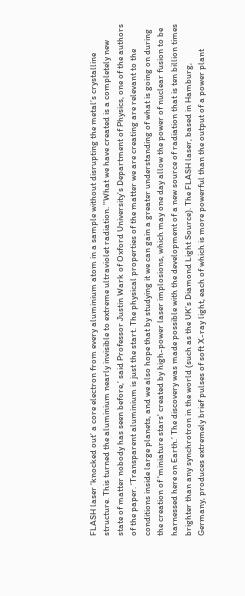FLASH laser ‘knocked out’ a core electron from every aluminium atom in a sample without disrupting the metal’s crystalline structure. This turned the aluminium nearly invisible to extreme ultraviolet radiation. ''What we have created is a completely new state of matter nobody has seen before,’ said Professor Justin Wark of Oxford University’s Department of Physics, one of the authors of the paper. ‘Transparent aluminium is just the start. The physical properties of the matter we are creating are relevant to the conditions inside large planets, and we also hope that by studying it we can gain a greater understanding of what is going on during the creation of 'miniature stars' created by high-power laser implosions, which may one day allow the power of nuclear fusion to be harnessed here on Earth.’ The discovery was made possible with the development of a new source of radiation that is ten billion times brighter than any synchrotron in the world (such as the UK’s Diamond Light Source). The FLASH laser, based in Hamburg, Germany, produces extremely brief pulses of soft X-ray light, each of which is more powerful than the output of a power plant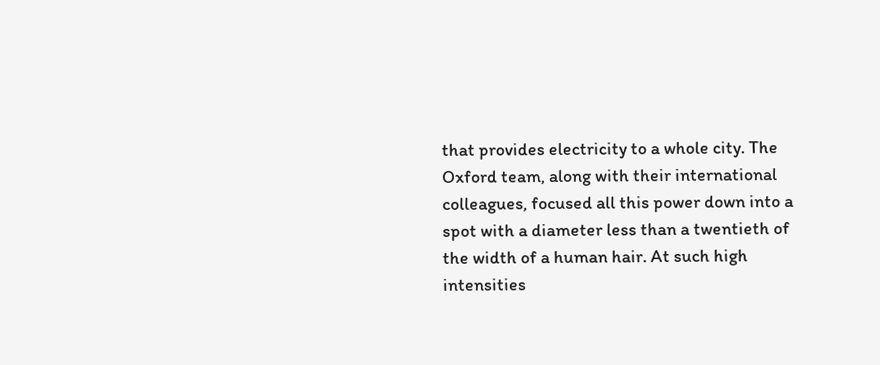that provides electricity to a whole city. The Oxford team, along with their international colleagues, focused all this power down into a spot with a diameter less than a twentieth of the width of a human hair. At such high intensities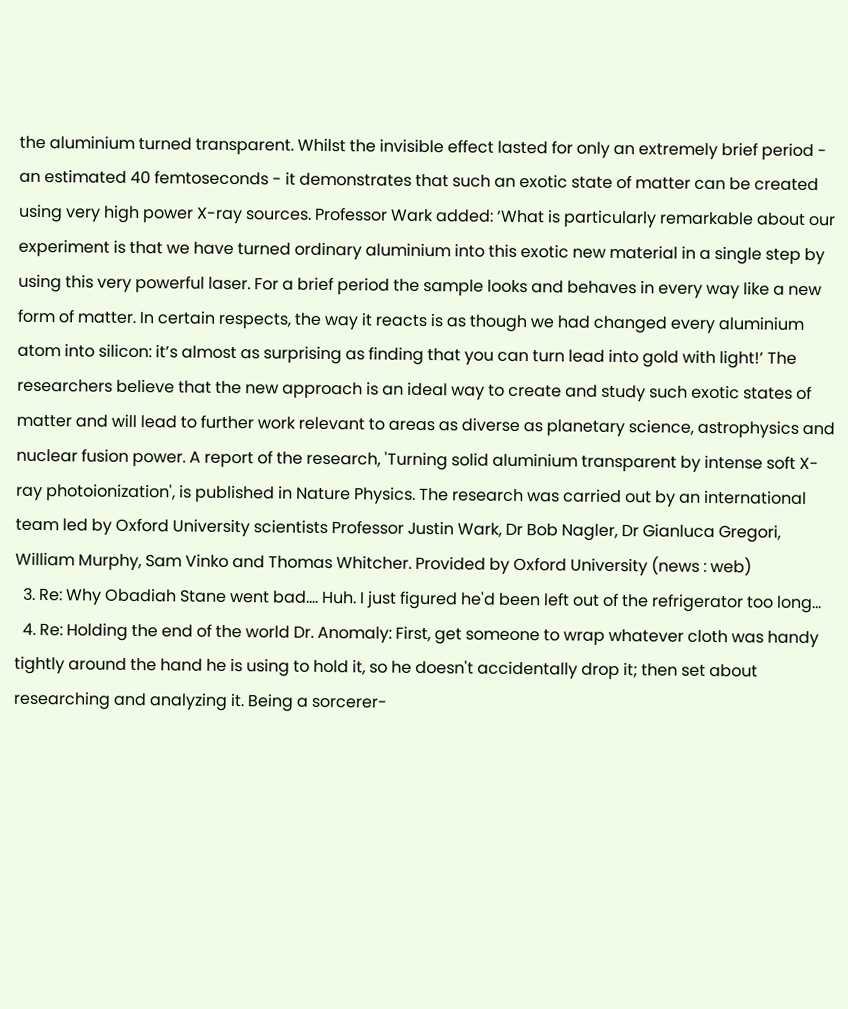the aluminium turned transparent. Whilst the invisible effect lasted for only an extremely brief period - an estimated 40 femtoseconds - it demonstrates that such an exotic state of matter can be created using very high power X-ray sources. Professor Wark added: ‘What is particularly remarkable about our experiment is that we have turned ordinary aluminium into this exotic new material in a single step by using this very powerful laser. For a brief period the sample looks and behaves in every way like a new form of matter. In certain respects, the way it reacts is as though we had changed every aluminium atom into silicon: it’s almost as surprising as finding that you can turn lead into gold with light!’ The researchers believe that the new approach is an ideal way to create and study such exotic states of matter and will lead to further work relevant to areas as diverse as planetary science, astrophysics and nuclear fusion power. A report of the research, 'Turning solid aluminium transparent by intense soft X-ray photoionization', is published in Nature Physics. The research was carried out by an international team led by Oxford University scientists Professor Justin Wark, Dr Bob Nagler, Dr Gianluca Gregori, William Murphy, Sam Vinko and Thomas Whitcher. Provided by Oxford University (news : web)
  3. Re: Why Obadiah Stane went bad.... Huh. I just figured he'd been left out of the refrigerator too long...
  4. Re: Holding the end of the world Dr. Anomaly: First, get someone to wrap whatever cloth was handy tightly around the hand he is using to hold it, so he doesn't accidentally drop it; then set about researching and analyzing it. Being a sorcerer-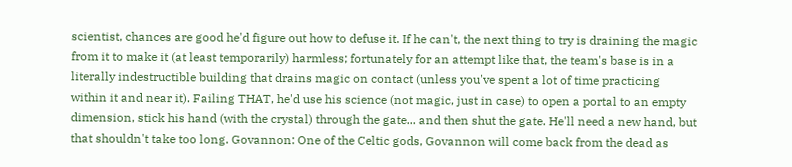scientist, chances are good he'd figure out how to defuse it. If he can't, the next thing to try is draining the magic from it to make it (at least temporarily) harmless; fortunately for an attempt like that, the team's base is in a literally indestructible building that drains magic on contact (unless you've spent a lot of time practicing within it and near it). Failing THAT, he'd use his science (not magic, just in case) to open a portal to an empty dimension, stick his hand (with the crystal) through the gate... and then shut the gate. He'll need a new hand, but that shouldn't take too long. Govannon: One of the Celtic gods, Govannon will come back from the dead as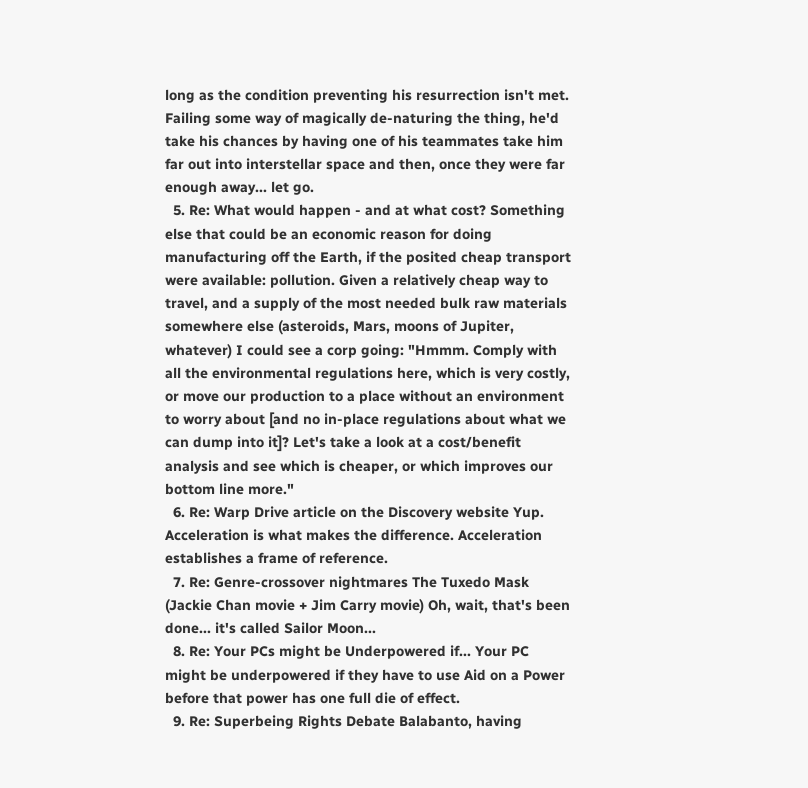long as the condition preventing his resurrection isn't met. Failing some way of magically de-naturing the thing, he'd take his chances by having one of his teammates take him far out into interstellar space and then, once they were far enough away... let go.
  5. Re: What would happen - and at what cost? Something else that could be an economic reason for doing manufacturing off the Earth, if the posited cheap transport were available: pollution. Given a relatively cheap way to travel, and a supply of the most needed bulk raw materials somewhere else (asteroids, Mars, moons of Jupiter, whatever) I could see a corp going: "Hmmm. Comply with all the environmental regulations here, which is very costly, or move our production to a place without an environment to worry about [and no in-place regulations about what we can dump into it]? Let's take a look at a cost/benefit analysis and see which is cheaper, or which improves our bottom line more."
  6. Re: Warp Drive article on the Discovery website Yup. Acceleration is what makes the difference. Acceleration establishes a frame of reference.
  7. Re: Genre-crossover nightmares The Tuxedo Mask (Jackie Chan movie + Jim Carry movie) Oh, wait, that's been done... it's called Sailor Moon...
  8. Re: Your PCs might be Underpowered if... Your PC might be underpowered if they have to use Aid on a Power before that power has one full die of effect.
  9. Re: Superbeing Rights Debate Balabanto, having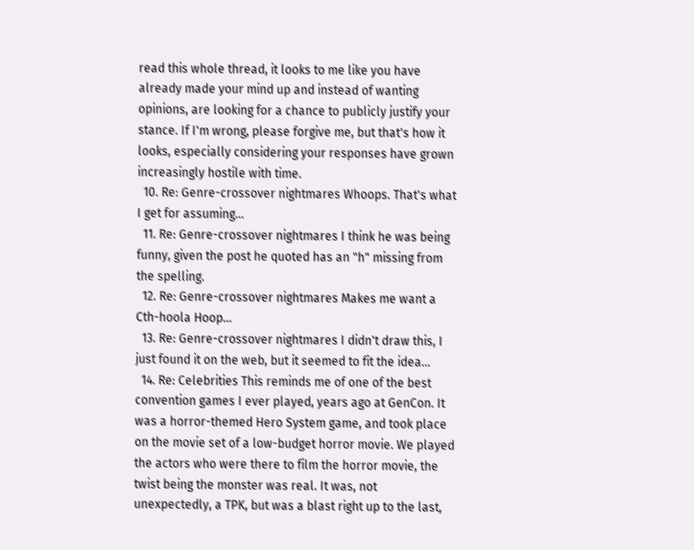read this whole thread, it looks to me like you have already made your mind up and instead of wanting opinions, are looking for a chance to publicly justify your stance. If I'm wrong, please forgive me, but that's how it looks, especially considering your responses have grown increasingly hostile with time.
  10. Re: Genre-crossover nightmares Whoops. That's what I get for assuming...
  11. Re: Genre-crossover nightmares I think he was being funny, given the post he quoted has an "h" missing from the spelling.
  12. Re: Genre-crossover nightmares Makes me want a Cth-hoola Hoop...
  13. Re: Genre-crossover nightmares I didn't draw this, I just found it on the web, but it seemed to fit the idea...
  14. Re: Celebrities This reminds me of one of the best convention games I ever played, years ago at GenCon. It was a horror-themed Hero System game, and took place on the movie set of a low-budget horror movie. We played the actors who were there to film the horror movie, the twist being the monster was real. It was, not unexpectedly, a TPK, but was a blast right up to the last,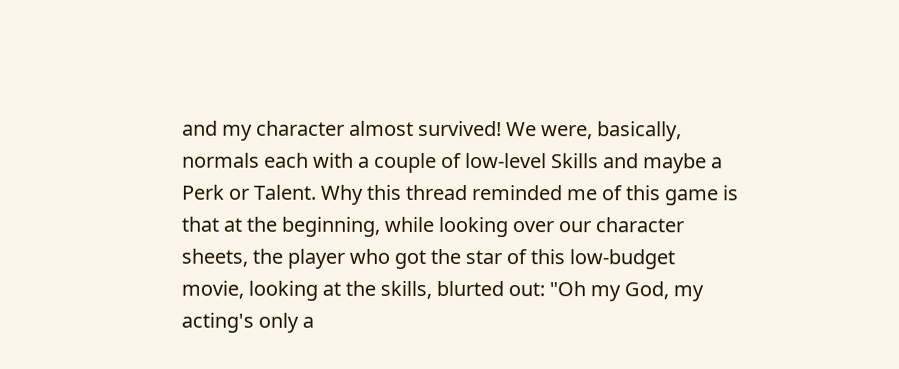and my character almost survived! We were, basically, normals each with a couple of low-level Skills and maybe a Perk or Talent. Why this thread reminded me of this game is that at the beginning, while looking over our character sheets, the player who got the star of this low-budget movie, looking at the skills, blurted out: "Oh my God, my acting's only a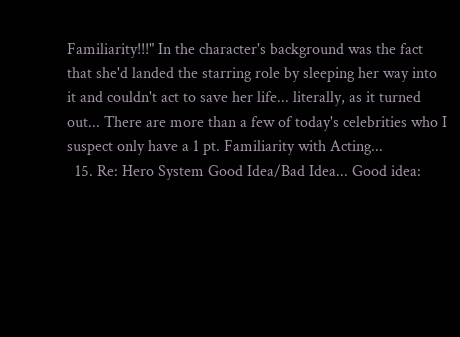Familiarity!!!" In the character's background was the fact that she'd landed the starring role by sleeping her way into it and couldn't act to save her life... literally, as it turned out... There are more than a few of today's celebrities who I suspect only have a 1 pt. Familiarity with Acting...
  15. Re: Hero System Good Idea/Bad Idea... Good idea: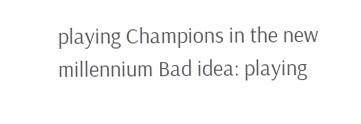playing Champions in the new millennium Bad idea: playing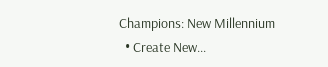Champions: New Millennium
  • Create New...